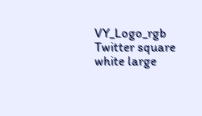VY_Logo_rgb Twitter square white large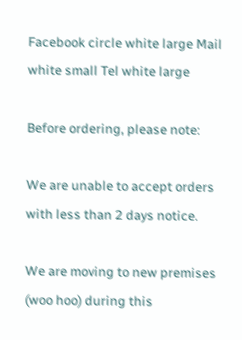Facebook circle white large Mail white small Tel white large

Before ordering, please note:

We are unable to accept orders with less than 2 days notice.

We are moving to new premises (woo hoo) during this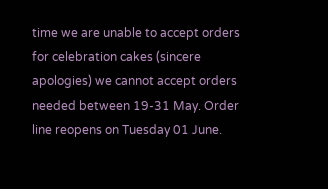time we are unable to accept orders for celebration cakes (sincere apologies) we cannot accept orders needed between 19-31 May. Order line reopens on Tuesday 01 June.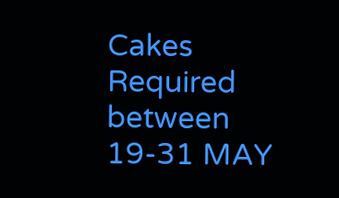Cakes Required between 19-31 MAY